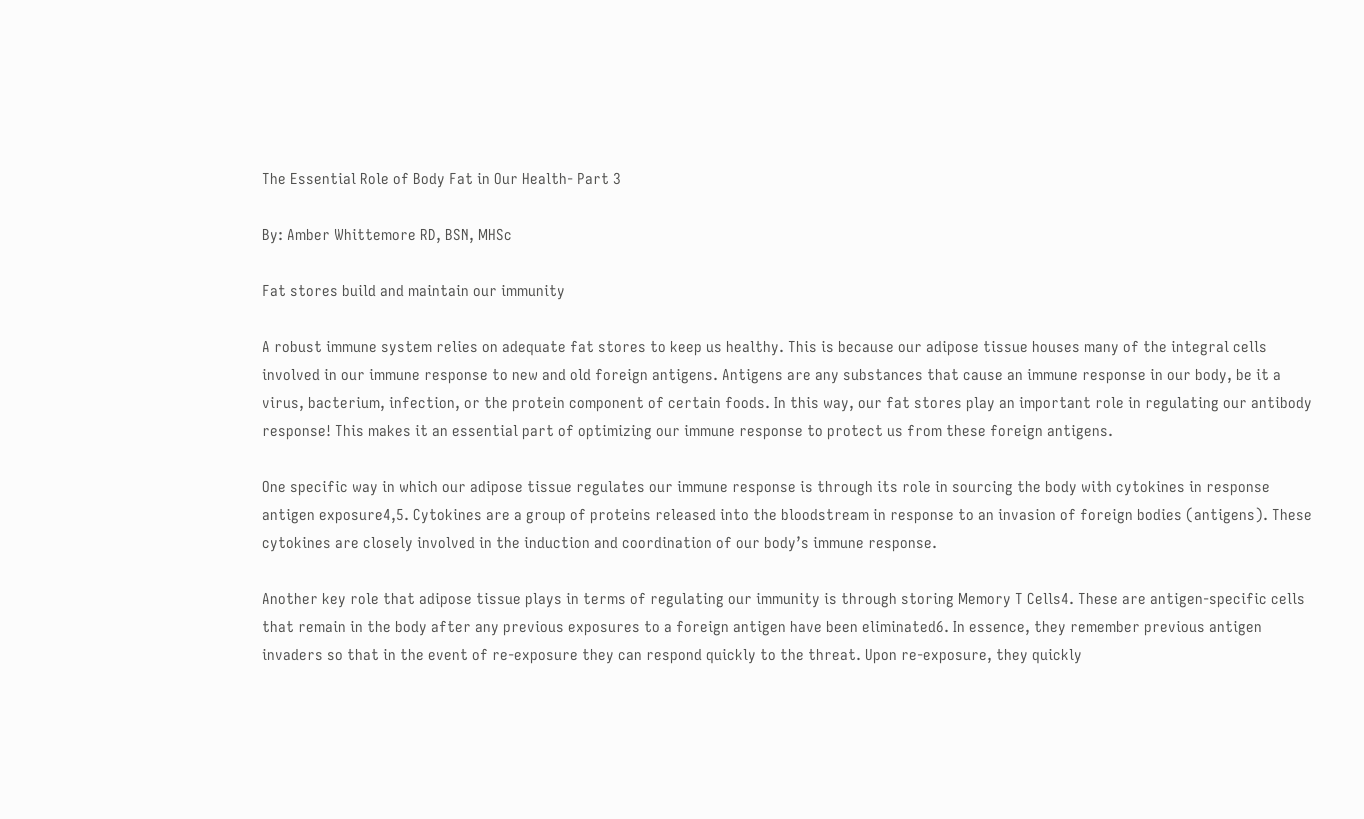The Essential Role of Body Fat in Our Health- Part 3

By: Amber Whittemore RD, BSN, MHSc

Fat stores build and maintain our immunity

A robust immune system relies on adequate fat stores to keep us healthy. This is because our adipose tissue houses many of the integral cells involved in our immune response to new and old foreign antigens. Antigens are any substances that cause an immune response in our body, be it a virus, bacterium, infection, or the protein component of certain foods. In this way, our fat stores play an important role in regulating our antibody response! This makes it an essential part of optimizing our immune response to protect us from these foreign antigens.

One specific way in which our adipose tissue regulates our immune response is through its role in sourcing the body with cytokines in response antigen exposure4,5. Cytokines are a group of proteins released into the bloodstream in response to an invasion of foreign bodies (antigens). These cytokines are closely involved in the induction and coordination of our body’s immune response.

Another key role that adipose tissue plays in terms of regulating our immunity is through storing Memory T Cells4. These are antigen-specific cells that remain in the body after any previous exposures to a foreign antigen have been eliminated6. In essence, they remember previous antigen invaders so that in the event of re-exposure they can respond quickly to the threat. Upon re-exposure, they quickly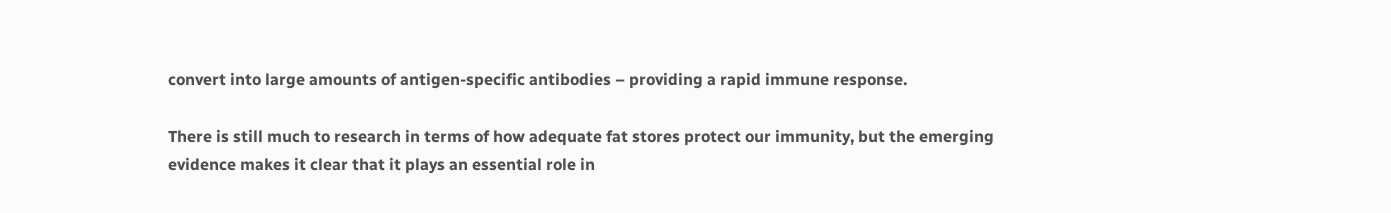convert into large amounts of antigen-specific antibodies – providing a rapid immune response.

There is still much to research in terms of how adequate fat stores protect our immunity, but the emerging evidence makes it clear that it plays an essential role in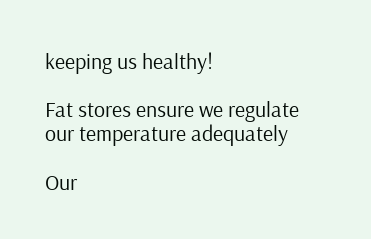keeping us healthy!

Fat stores ensure we regulate our temperature adequately

Our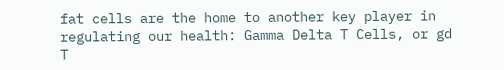fat cells are the home to another key player in regulating our health: Gamma Delta T Cells, or gd T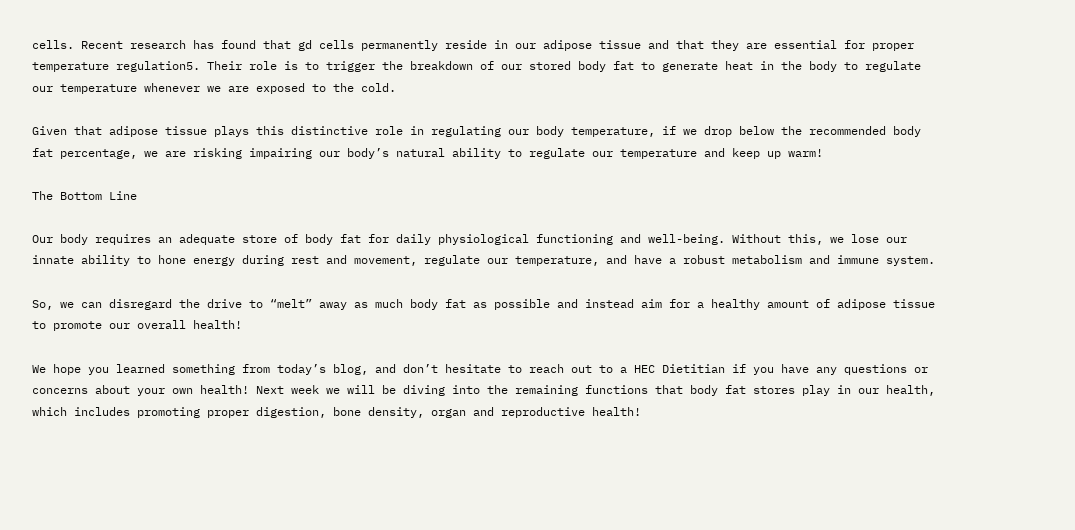cells. Recent research has found that gd cells permanently reside in our adipose tissue and that they are essential for proper temperature regulation5. Their role is to trigger the breakdown of our stored body fat to generate heat in the body to regulate our temperature whenever we are exposed to the cold.

Given that adipose tissue plays this distinctive role in regulating our body temperature, if we drop below the recommended body fat percentage, we are risking impairing our body’s natural ability to regulate our temperature and keep up warm!

The Bottom Line

Our body requires an adequate store of body fat for daily physiological functioning and well-being. Without this, we lose our innate ability to hone energy during rest and movement, regulate our temperature, and have a robust metabolism and immune system.

So, we can disregard the drive to “melt” away as much body fat as possible and instead aim for a healthy amount of adipose tissue to promote our overall health!

We hope you learned something from today’s blog, and don’t hesitate to reach out to a HEC Dietitian if you have any questions or concerns about your own health! Next week we will be diving into the remaining functions that body fat stores play in our health, which includes promoting proper digestion, bone density, organ and reproductive health!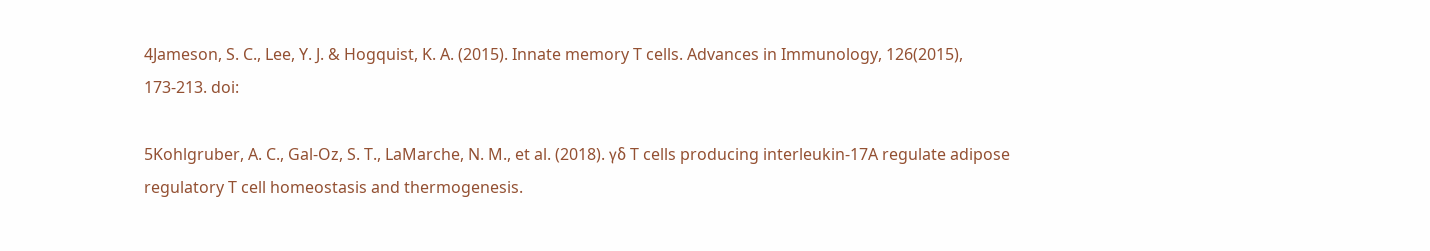4Jameson, S. C., Lee, Y. J. & Hogquist, K. A. (2015). Innate memory T cells. Advances in Immunology, 126(2015), 173-213. doi:

5Kohlgruber, A. C., Gal-Oz, S. T., LaMarche, N. M., et al. (2018). γδ T cells producing interleukin-17A regulate adipose regulatory T cell homeostasis and thermogenesis.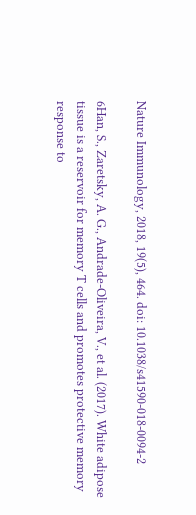Nature Immunology, 2018, 19(5), 464. doi: 10.1038/s41590-018-0094-2

6Han, S., Zaretsky, A. G., Andrade-Oliveira, V., et al. (2017). White adipose tissue is a reservoir for memory T cells and promotes protective memory response to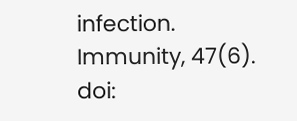infection. Immunity, 47(6). doi: